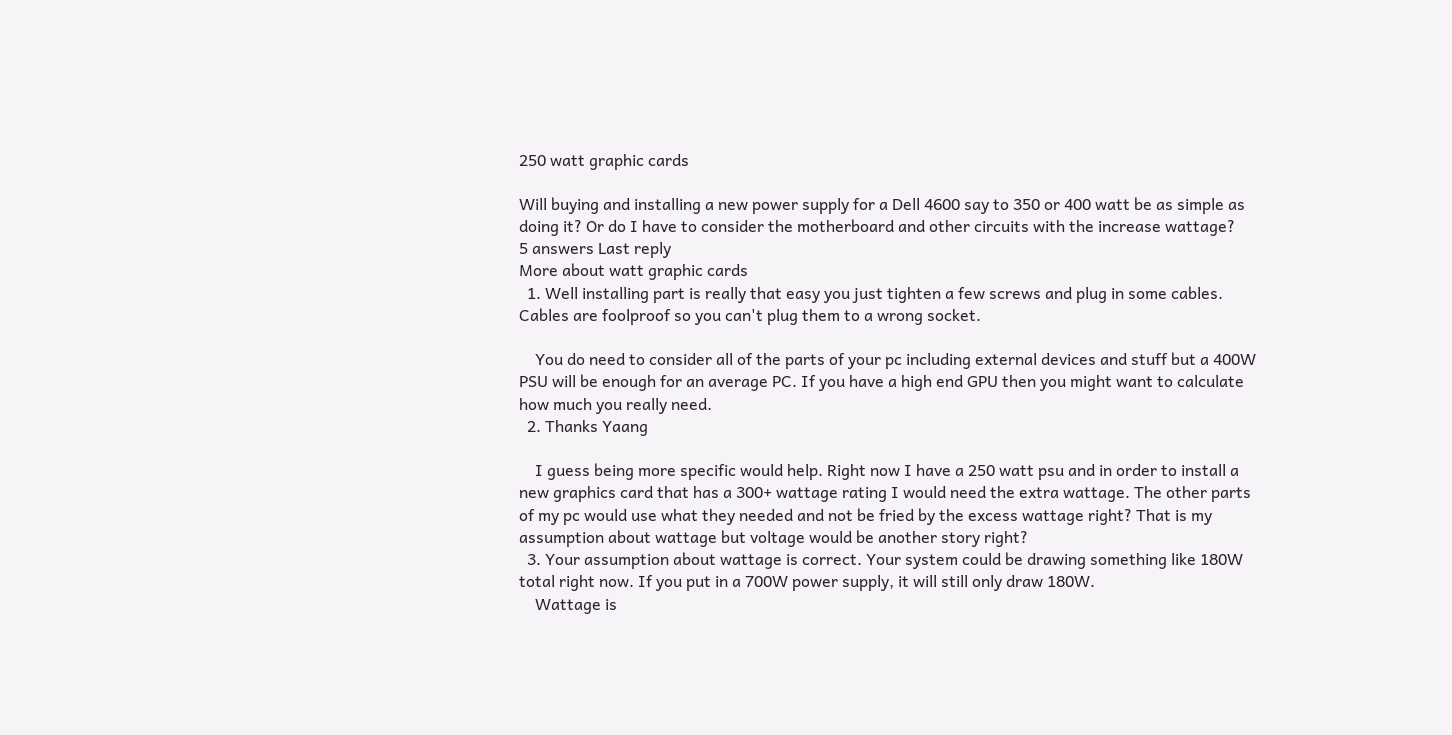250 watt graphic cards

Will buying and installing a new power supply for a Dell 4600 say to 350 or 400 watt be as simple as doing it? Or do I have to consider the motherboard and other circuits with the increase wattage?
5 answers Last reply
More about watt graphic cards
  1. Well installing part is really that easy you just tighten a few screws and plug in some cables. Cables are foolproof so you can't plug them to a wrong socket.

    You do need to consider all of the parts of your pc including external devices and stuff but a 400W PSU will be enough for an average PC. If you have a high end GPU then you might want to calculate how much you really need.
  2. Thanks Yaang

    I guess being more specific would help. Right now I have a 250 watt psu and in order to install a new graphics card that has a 300+ wattage rating I would need the extra wattage. The other parts of my pc would use what they needed and not be fried by the excess wattage right? That is my assumption about wattage but voltage would be another story right?
  3. Your assumption about wattage is correct. Your system could be drawing something like 180W total right now. If you put in a 700W power supply, it will still only draw 180W.
    Wattage is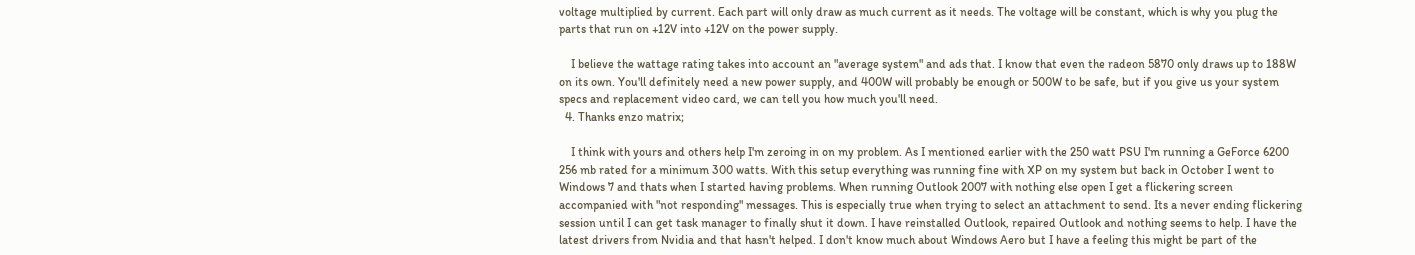voltage multiplied by current. Each part will only draw as much current as it needs. The voltage will be constant, which is why you plug the parts that run on +12V into +12V on the power supply.

    I believe the wattage rating takes into account an "average system" and ads that. I know that even the radeon 5870 only draws up to 188W on its own. You'll definitely need a new power supply, and 400W will probably be enough or 500W to be safe, but if you give us your system specs and replacement video card, we can tell you how much you'll need.
  4. Thanks enzo matrix;

    I think with yours and others help I'm zeroing in on my problem. As I mentioned earlier with the 250 watt PSU I'm running a GeForce 6200 256 mb rated for a minimum 300 watts. With this setup everything was running fine with XP on my system but back in October I went to Windows 7 and thats when I started having problems. When running Outlook 2007 with nothing else open I get a flickering screen accompanied with "not responding" messages. This is especially true when trying to select an attachment to send. Its a never ending flickering session until I can get task manager to finally shut it down. I have reinstalled Outlook, repaired Outlook and nothing seems to help. I have the latest drivers from Nvidia and that hasn't helped. I don't know much about Windows Aero but I have a feeling this might be part of the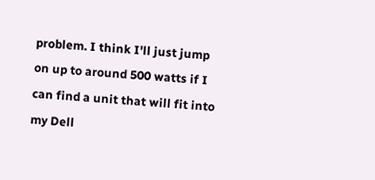problem. I think I'll just jump on up to around 500 watts if I can find a unit that will fit into my Dell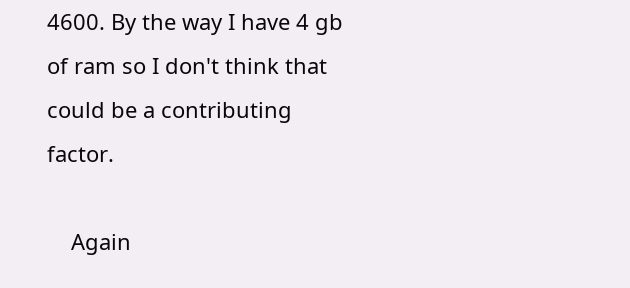4600. By the way I have 4 gb of ram so I don't think that could be a contributing factor.

    Again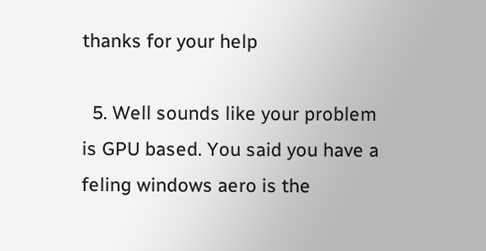thanks for your help

  5. Well sounds like your problem is GPU based. You said you have a feling windows aero is the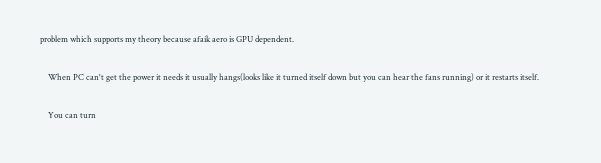problem which supports my theory because afaik aero is GPU dependent.

    When PC can't get the power it needs it usually hangs(looks like it turned itself down but you can hear the fans running) or it restarts itself.

    You can turn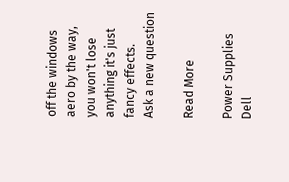off the windows aero by the way, you won't lose anything it's just fancy effects.
Ask a new question

Read More

Power Supplies Dell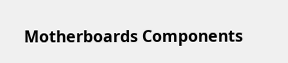Motherboards Components